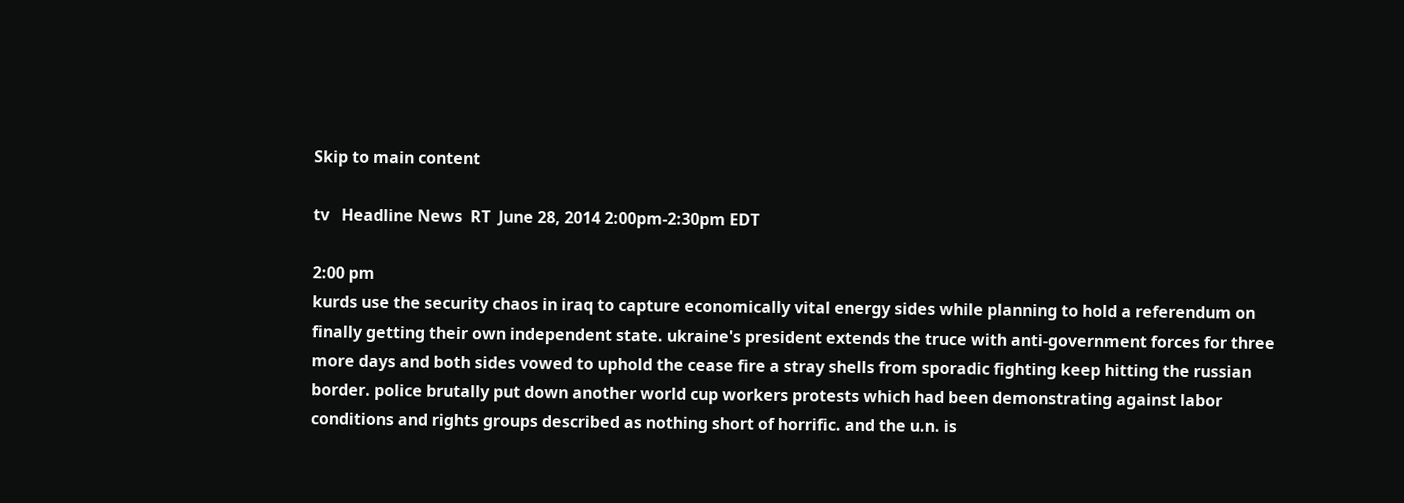Skip to main content

tv   Headline News  RT  June 28, 2014 2:00pm-2:30pm EDT

2:00 pm
kurds use the security chaos in iraq to capture economically vital energy sides while planning to hold a referendum on finally getting their own independent state. ukraine's president extends the truce with anti-government forces for three more days and both sides vowed to uphold the cease fire a stray shells from sporadic fighting keep hitting the russian border. police brutally put down another world cup workers protests which had been demonstrating against labor conditions and rights groups described as nothing short of horrific. and the u.n. is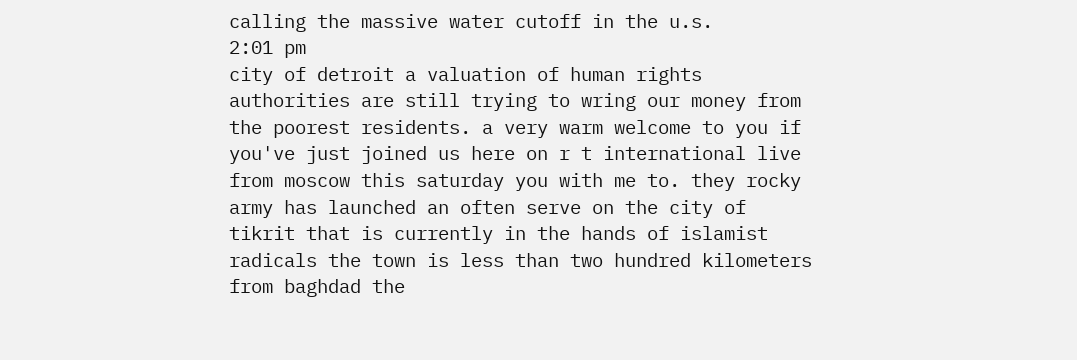calling the massive water cutoff in the u.s.
2:01 pm
city of detroit a valuation of human rights authorities are still trying to wring our money from the poorest residents. a very warm welcome to you if you've just joined us here on r t international live from moscow this saturday you with me to. they rocky army has launched an often serve on the city of tikrit that is currently in the hands of islamist radicals the town is less than two hundred kilometers from baghdad the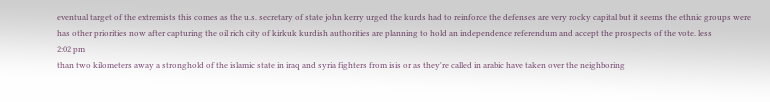eventual target of the extremists this comes as the u.s. secretary of state john kerry urged the kurds had to reinforce the defenses are very rocky capital but it seems the ethnic groups were has other priorities now after capturing the oil rich city of kirkuk kurdish authorities are planning to hold an independence referendum and accept the prospects of the vote. less
2:02 pm
than two kilometers away a stronghold of the islamic state in iraq and syria fighters from isis or as they're called in arabic have taken over the neighboring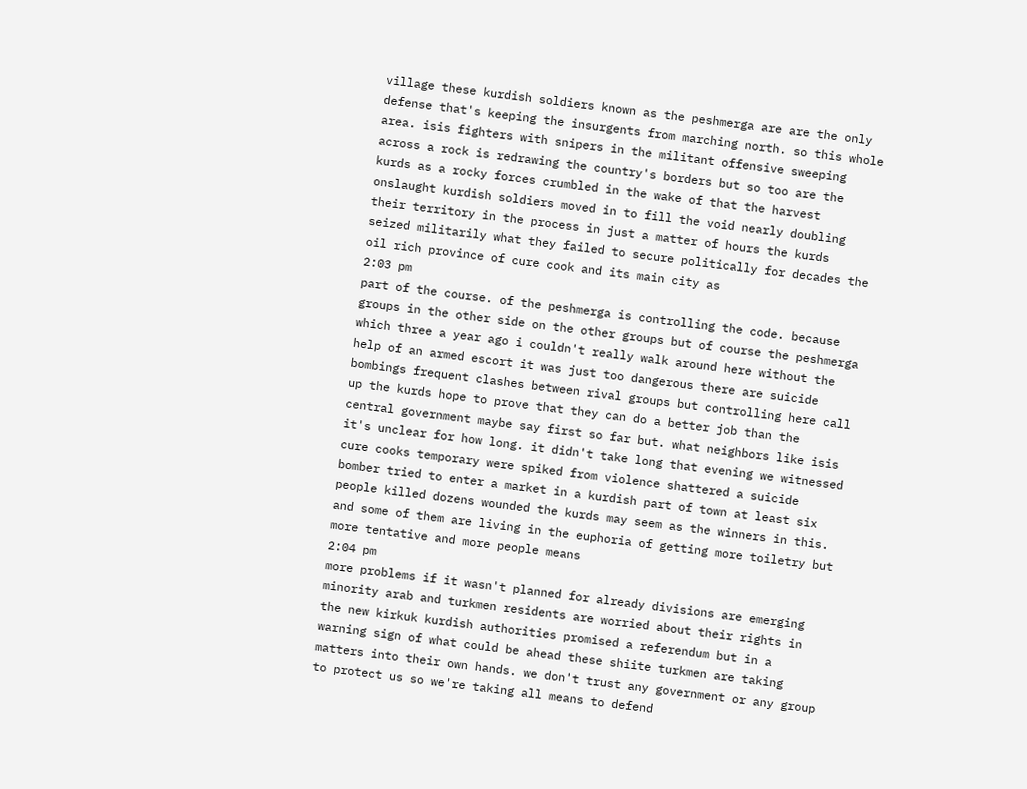village these kurdish soldiers known as the peshmerga are are the only defense that's keeping the insurgents from marching north. so this whole area. isis fighters with snipers in the militant offensive sweeping across a rock is redrawing the country's borders but so too are the kurds as a rocky forces crumbled in the wake of that the harvest onslaught kurdish soldiers moved in to fill the void nearly doubling their territory in the process in just a matter of hours the kurds seized militarily what they failed to secure politically for decades the oil rich province of cure cook and its main city as
2:03 pm
part of the course. of the peshmerga is controlling the code. because groups in the other side on the other groups but of course the peshmerga which three a year ago i couldn't really walk around here without the help of an armed escort it was just too dangerous there are suicide bombings frequent clashes between rival groups but controlling here call up the kurds hope to prove that they can do a better job than the central government maybe say first so far but. what neighbors like isis it's unclear for how long. it didn't take long that evening we witnessed cure cooks temporary were spiked from violence shattered a suicide bomber tried to enter a market in a kurdish part of town at least six people killed dozens wounded the kurds may seem as the winners in this. and some of them are living in the euphoria of getting more toiletry but more tentative and more people means
2:04 pm
more problems if it wasn't planned for already divisions are emerging minority arab and turkmen residents are worried about their rights in the new kirkuk kurdish authorities promised a referendum but in a warning sign of what could be ahead these shiite turkmen are taking matters into their own hands. we don't trust any government or any group to protect us so we're taking all means to defend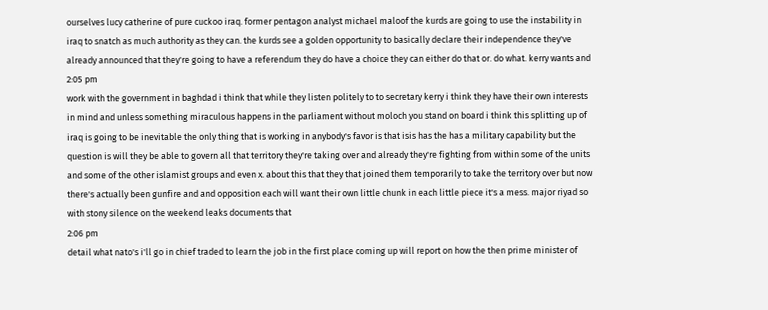ourselves lucy catherine of pure cuckoo iraq. former pentagon analyst michael maloof the kurds are going to use the instability in iraq to snatch as much authority as they can. the kurds see a golden opportunity to basically declare their independence they've already announced that they're going to have a referendum they do have a choice they can either do that or. do what. kerry wants and
2:05 pm
work with the government in baghdad i think that while they listen politely to to secretary kerry i think they have their own interests in mind and unless something miraculous happens in the parliament without moloch you stand on board i think this splitting up of iraq is going to be inevitable the only thing that is working in anybody's favor is that isis has the has a military capability but the question is will they be able to govern all that territory they're taking over and already they're fighting from within some of the units and some of the other islamist groups and even x. about this that they that joined them temporarily to take the territory over but now there's actually been gunfire and and opposition each will want their own little chunk in each little piece it's a mess. major riyad so with stony silence on the weekend leaks documents that
2:06 pm
detail what nato's i'll go in chief traded to learn the job in the first place coming up will report on how the then prime minister of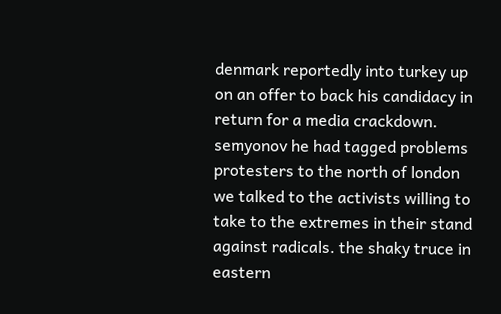denmark reportedly into turkey up on an offer to back his candidacy in return for a media crackdown. semyonov he had tagged problems protesters to the north of london we talked to the activists willing to take to the extremes in their stand against radicals. the shaky truce in eastern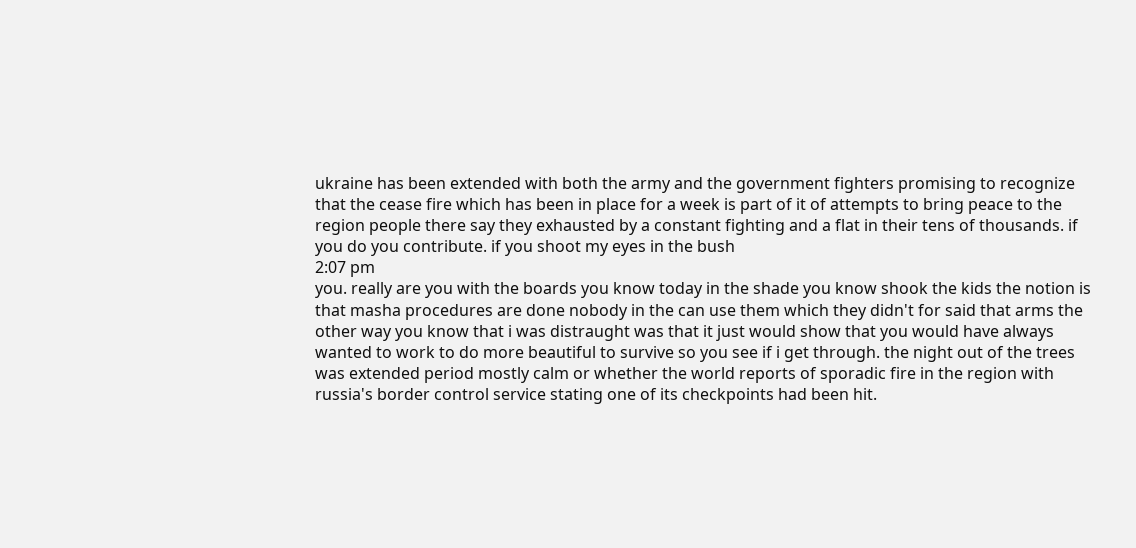ukraine has been extended with both the army and the government fighters promising to recognize that the cease fire which has been in place for a week is part of it of attempts to bring peace to the region people there say they exhausted by a constant fighting and a flat in their tens of thousands. if you do you contribute. if you shoot my eyes in the bush
2:07 pm
you. really are you with the boards you know today in the shade you know shook the kids the notion is that masha procedures are done nobody in the can use them which they didn't for said that arms the other way you know that i was distraught was that it just would show that you would have always wanted to work to do more beautiful to survive so you see if i get through. the night out of the trees was extended period mostly calm or whether the world reports of sporadic fire in the region with russia's border control service stating one of its checkpoints had been hit.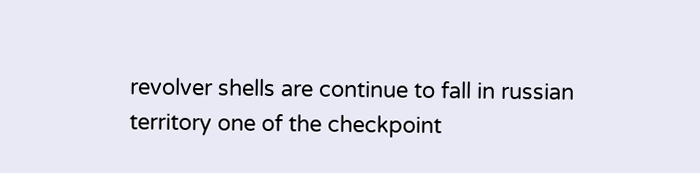revolver shells are continue to fall in russian territory one of the checkpoint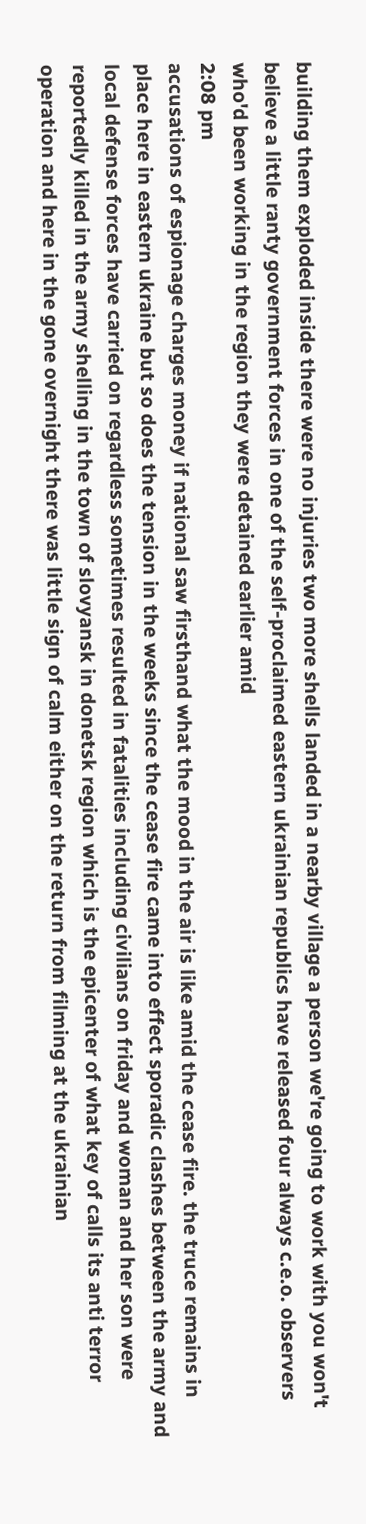building them exploded inside there were no injuries two more shells landed in a nearby village a person we're going to work with you won't believe a little ranty government forces in one of the self-proclaimed eastern ukrainian republics have released four always c.e.o. observers who'd been working in the region they were detained earlier amid
2:08 pm
accusations of espionage charges money if national saw firsthand what the mood in the air is like amid the cease fire. the truce remains in place here in eastern ukraine but so does the tension in the weeks since the cease fire came into effect sporadic clashes between the army and local defense forces have carried on regardless sometimes resulted in fatalities including civilians on friday and woman and her son were reportedly killed in the army shelling in the town of slovyansk in donetsk region which is the epicenter of what key of calls its anti terror operation and here in the gone overnight there was little sign of calm either on the return from filming at the ukrainian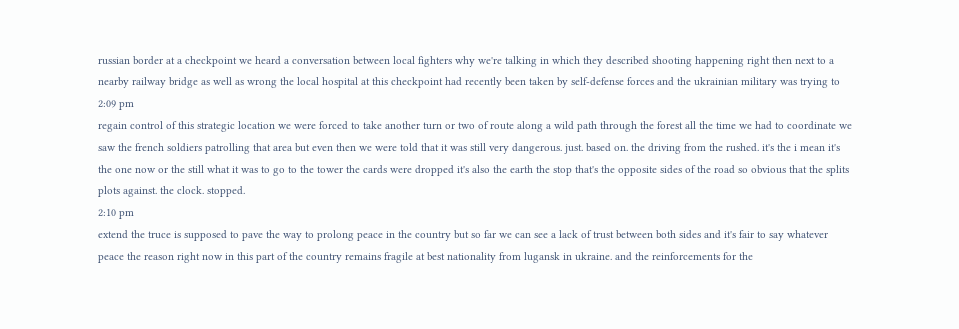russian border at a checkpoint we heard a conversation between local fighters why we're talking in which they described shooting happening right then next to a nearby railway bridge as well as wrong the local hospital at this checkpoint had recently been taken by self-defense forces and the ukrainian military was trying to
2:09 pm
regain control of this strategic location we were forced to take another turn or two of route along a wild path through the forest all the time we had to coordinate we saw the french soldiers patrolling that area but even then we were told that it was still very dangerous. just. based on. the driving from the rushed. it's the i mean it's the one now or the still what it was to go to the tower the cards were dropped it's also the earth the stop that's the opposite sides of the road so obvious that the splits plots against. the clock. stopped.
2:10 pm
extend the truce is supposed to pave the way to prolong peace in the country but so far we can see a lack of trust between both sides and it's fair to say whatever peace the reason right now in this part of the country remains fragile at best nationality from lugansk in ukraine. and the reinforcements for the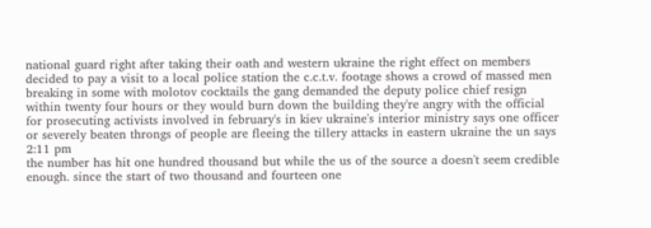national guard right after taking their oath and western ukraine the right effect on members decided to pay a visit to a local police station the c.c.t.v. footage shows a crowd of massed men breaking in some with molotov cocktails the gang demanded the deputy police chief resign within twenty four hours or they would burn down the building they're angry with the official for prosecuting activists involved in february's in kiev ukraine's interior ministry says one officer or severely beaten throngs of people are fleeing the tillery attacks in eastern ukraine the un says
2:11 pm
the number has hit one hundred thousand but while the us of the source a doesn't seem credible enough. since the start of two thousand and fourteen one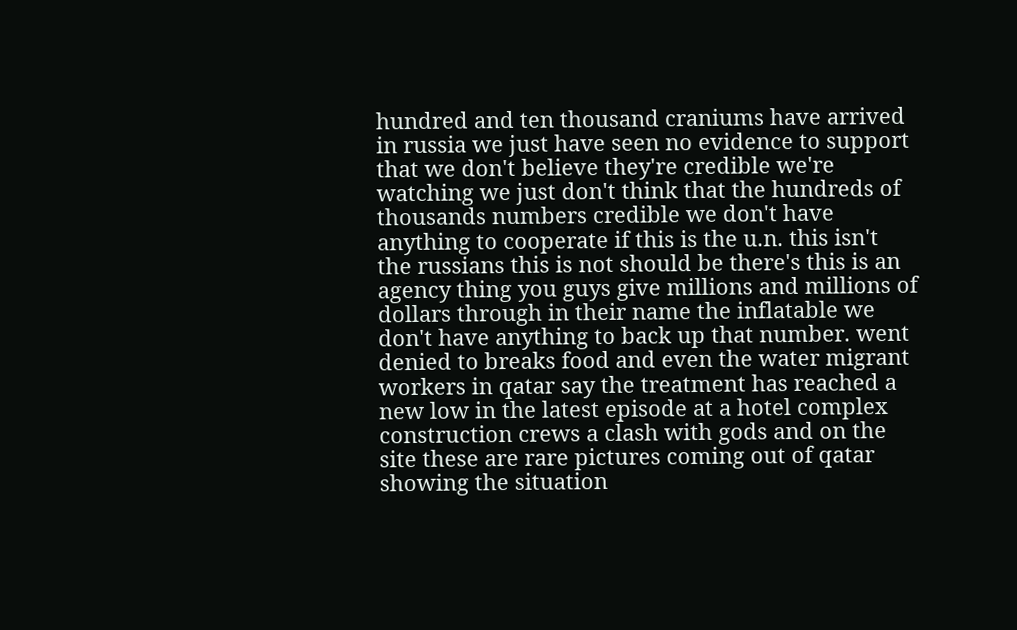hundred and ten thousand craniums have arrived in russia we just have seen no evidence to support that we don't believe they're credible we're watching we just don't think that the hundreds of thousands numbers credible we don't have anything to cooperate if this is the u.n. this isn't the russians this is not should be there's this is an agency thing you guys give millions and millions of dollars through in their name the inflatable we don't have anything to back up that number. went denied to breaks food and even the water migrant workers in qatar say the treatment has reached a new low in the latest episode at a hotel complex construction crews a clash with gods and on the site these are rare pictures coming out of qatar showing the situation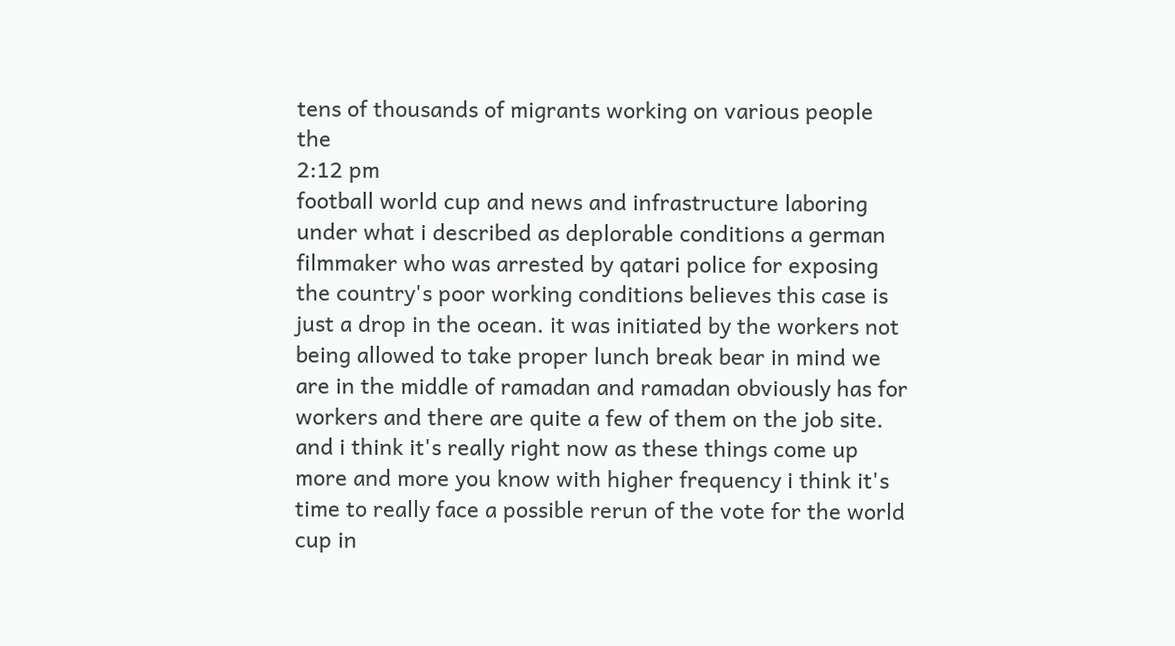tens of thousands of migrants working on various people the
2:12 pm
football world cup and news and infrastructure laboring under what i described as deplorable conditions a german filmmaker who was arrested by qatari police for exposing the country's poor working conditions believes this case is just a drop in the ocean. it was initiated by the workers not being allowed to take proper lunch break bear in mind we are in the middle of ramadan and ramadan obviously has for workers and there are quite a few of them on the job site. and i think it's really right now as these things come up more and more you know with higher frequency i think it's time to really face a possible rerun of the vote for the world cup in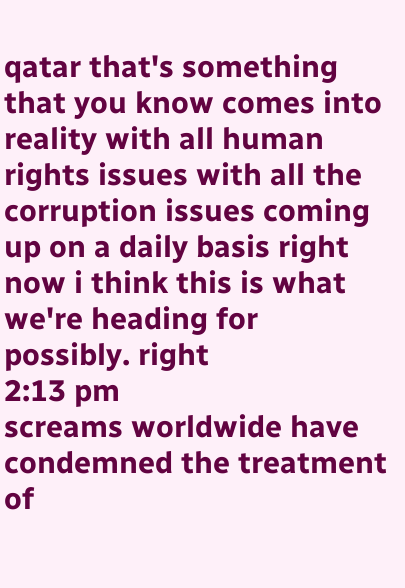qatar that's something that you know comes into reality with all human rights issues with all the corruption issues coming up on a daily basis right now i think this is what we're heading for possibly. right
2:13 pm
screams worldwide have condemned the treatment of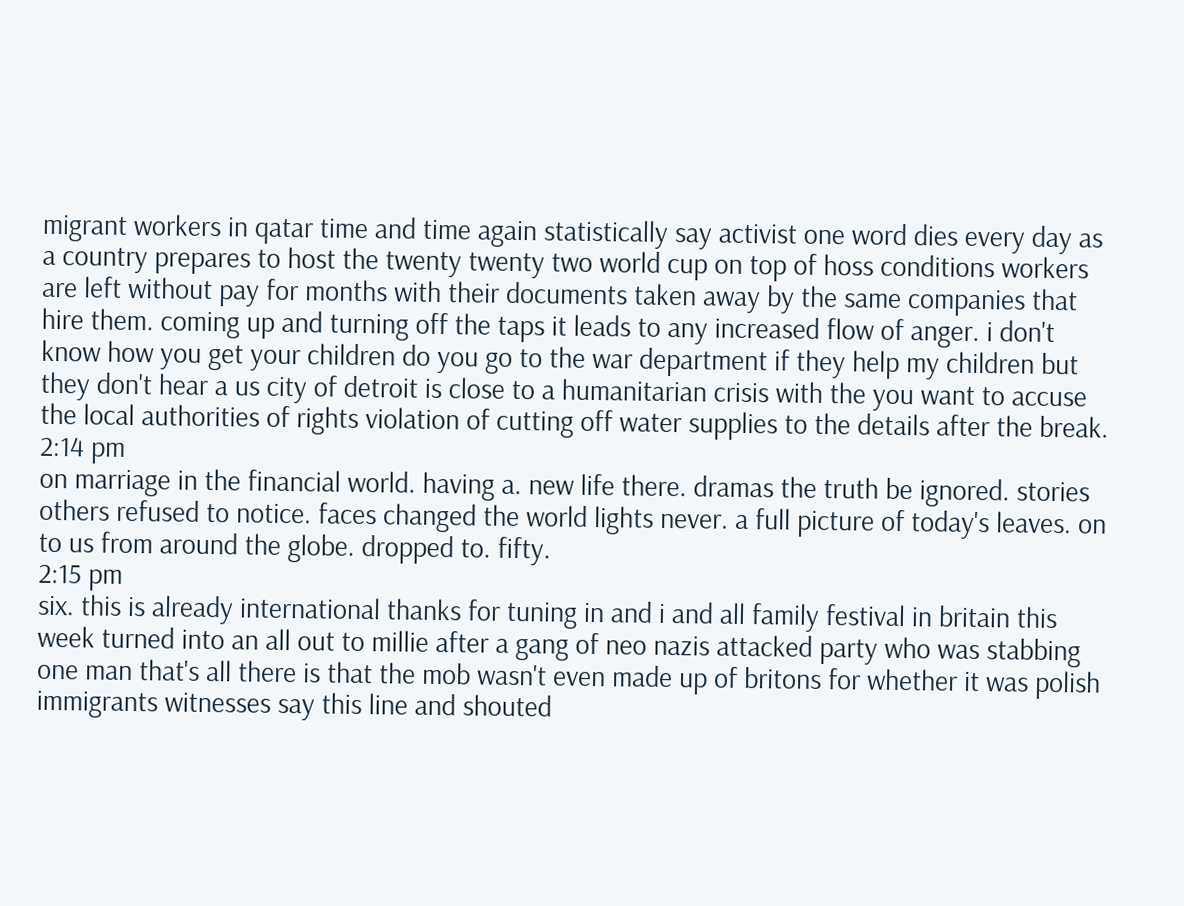migrant workers in qatar time and time again statistically say activist one word dies every day as a country prepares to host the twenty twenty two world cup on top of hoss conditions workers are left without pay for months with their documents taken away by the same companies that hire them. coming up and turning off the taps it leads to any increased flow of anger. i don't know how you get your children do you go to the war department if they help my children but they don't hear a us city of detroit is close to a humanitarian crisis with the you want to accuse the local authorities of rights violation of cutting off water supplies to the details after the break.
2:14 pm
on marriage in the financial world. having a. new life there. dramas the truth be ignored. stories others refused to notice. faces changed the world lights never. a full picture of today's leaves. on to us from around the globe. dropped to. fifty.
2:15 pm
six. this is already international thanks for tuning in and i and all family festival in britain this week turned into an all out to millie after a gang of neo nazis attacked party who was stabbing one man that's all there is that the mob wasn't even made up of britons for whether it was polish immigrants witnesses say this line and shouted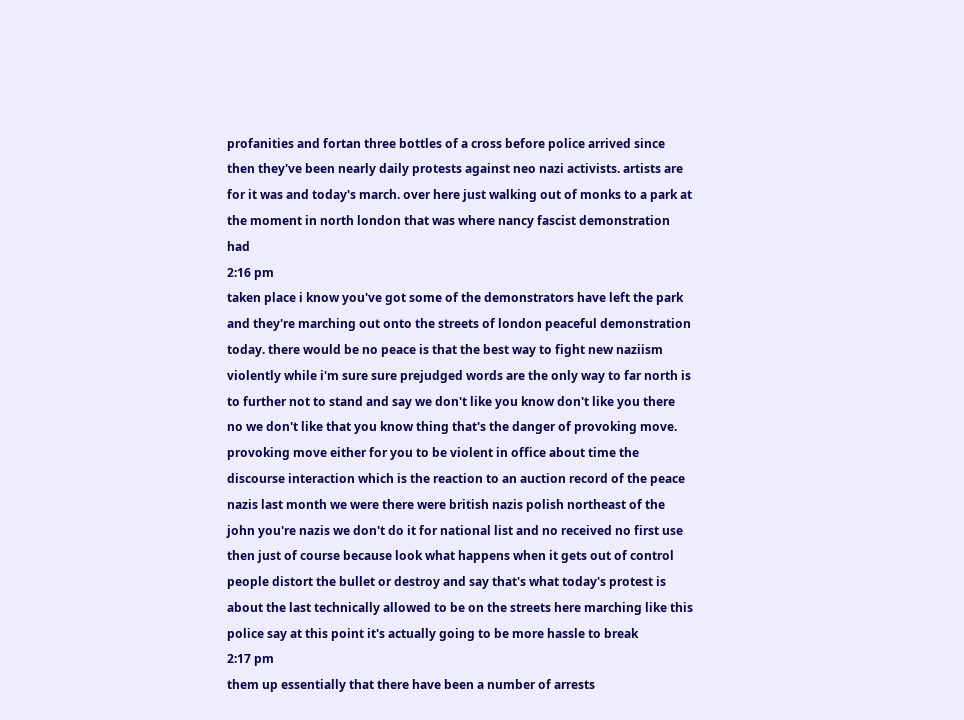profanities and fortan three bottles of a cross before police arrived since then they've been nearly daily protests against neo nazi activists. artists are for it was and today's march. over here just walking out of monks to a park at the moment in north london that was where nancy fascist demonstration had
2:16 pm
taken place i know you've got some of the demonstrators have left the park and they're marching out onto the streets of london peaceful demonstration today. there would be no peace is that the best way to fight new naziism violently while i'm sure sure prejudged words are the only way to far north is to further not to stand and say we don't like you know don't like you there no we don't like that you know thing that's the danger of provoking move. provoking move either for you to be violent in office about time the discourse interaction which is the reaction to an auction record of the peace nazis last month we were there were british nazis polish northeast of the john you're nazis we don't do it for national list and no received no first use then just of course because look what happens when it gets out of control people distort the bullet or destroy and say that's what today's protest is about the last technically allowed to be on the streets here marching like this police say at this point it's actually going to be more hassle to break
2:17 pm
them up essentially that there have been a number of arrests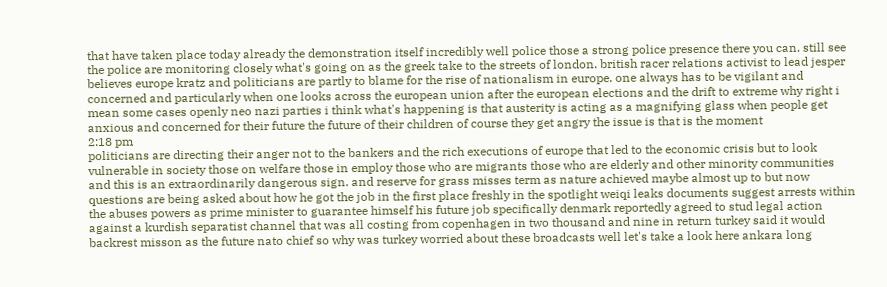that have taken place today already the demonstration itself incredibly well police those a strong police presence there you can. still see the police are monitoring closely what's going on as the greek take to the streets of london. british racer relations activist to lead jesper believes europe kratz and politicians are partly to blame for the rise of nationalism in europe. one always has to be vigilant and concerned and particularly when one looks across the european union after the european elections and the drift to extreme why right i mean some cases openly neo nazi parties i think what's happening is that austerity is acting as a magnifying glass when people get anxious and concerned for their future the future of their children of course they get angry the issue is that is the moment
2:18 pm
politicians are directing their anger not to the bankers and the rich executions of europe that led to the economic crisis but to look vulnerable in society those on welfare those in employ those who are migrants those who are elderly and other minority communities and this is an extraordinarily dangerous sign. and reserve for grass misses term as nature achieved maybe almost up to but now questions are being asked about how he got the job in the first place freshly in the spotlight weiqi leaks documents suggest arrests within the abuses powers as prime minister to guarantee himself his future job specifically denmark reportedly agreed to stud legal action against a kurdish separatist channel that was all costing from copenhagen in two thousand and nine in return turkey said it would backrest misson as the future nato chief so why was turkey worried about these broadcasts well let's take a look here ankara long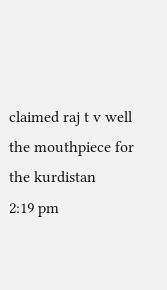claimed raj t v well the mouthpiece for the kurdistan
2:19 pm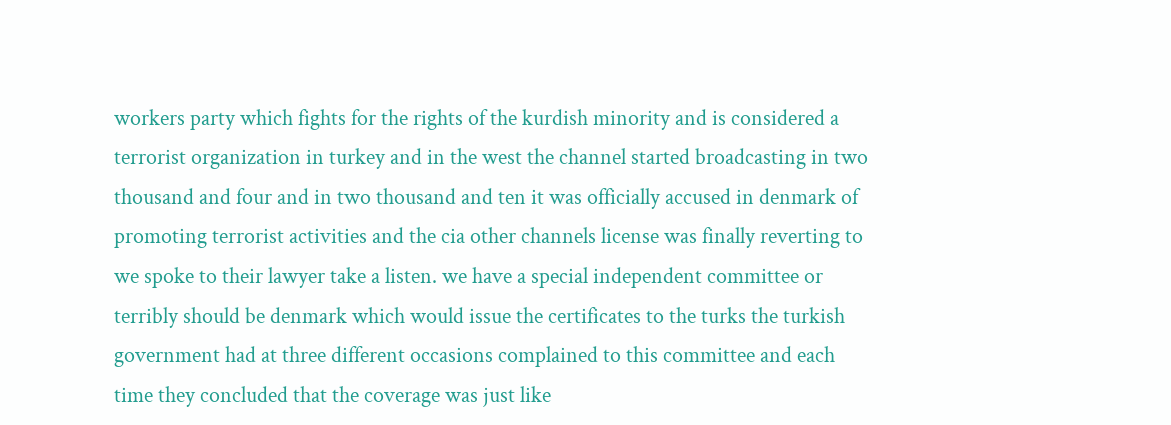workers party which fights for the rights of the kurdish minority and is considered a terrorist organization in turkey and in the west the channel started broadcasting in two thousand and four and in two thousand and ten it was officially accused in denmark of promoting terrorist activities and the cia other channels license was finally reverting to we spoke to their lawyer take a listen. we have a special independent committee or terribly should be denmark which would issue the certificates to the turks the turkish government had at three different occasions complained to this committee and each time they concluded that the coverage was just like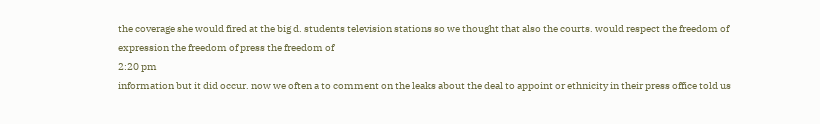the coverage she would fired at the big d. students television stations so we thought that also the courts. would respect the freedom of expression the freedom of press the freedom of
2:20 pm
information but it did occur. now we often a to comment on the leaks about the deal to appoint or ethnicity in their press office told us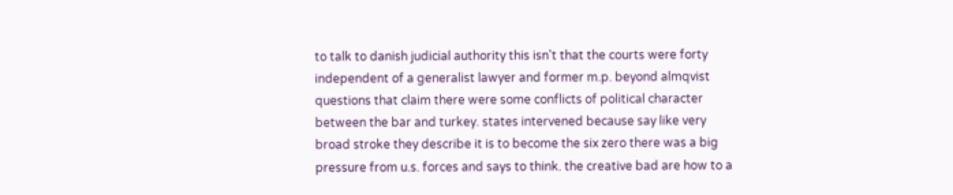to talk to danish judicial authority this isn't that the courts were forty independent of a generalist lawyer and former m.p. beyond almqvist questions that claim there were some conflicts of political character between the bar and turkey. states intervened because say like very broad stroke they describe it is to become the six zero there was a big pressure from u.s. forces and says to think. the creative bad are how to a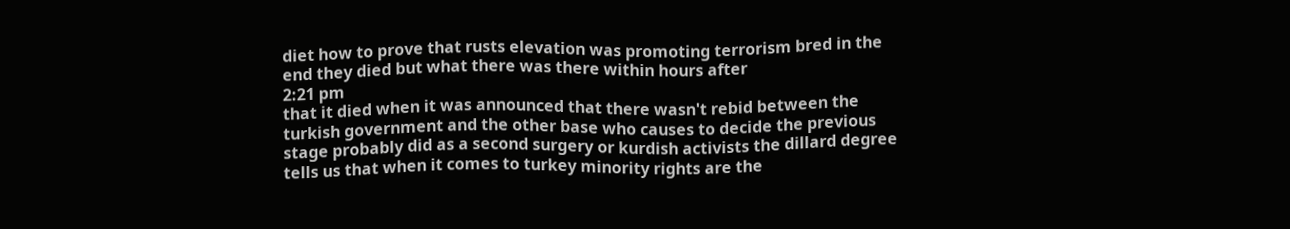diet how to prove that rusts elevation was promoting terrorism bred in the end they died but what there was there within hours after
2:21 pm
that it died when it was announced that there wasn't rebid between the turkish government and the other base who causes to decide the previous stage probably did as a second surgery or kurdish activists the dillard degree tells us that when it comes to turkey minority rights are the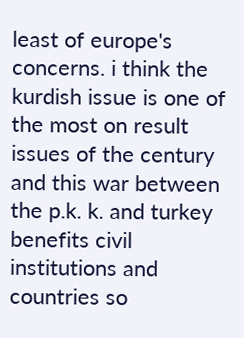least of europe's concerns. i think the kurdish issue is one of the most on result issues of the century and this war between the p.k. k. and turkey benefits civil institutions and countries so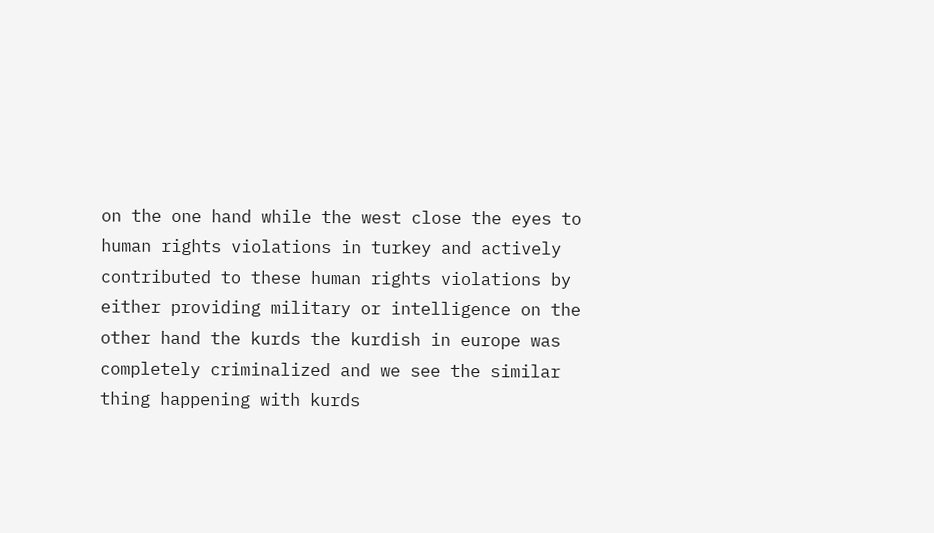on the one hand while the west close the eyes to human rights violations in turkey and actively contributed to these human rights violations by either providing military or intelligence on the other hand the kurds the kurdish in europe was completely criminalized and we see the similar thing happening with kurds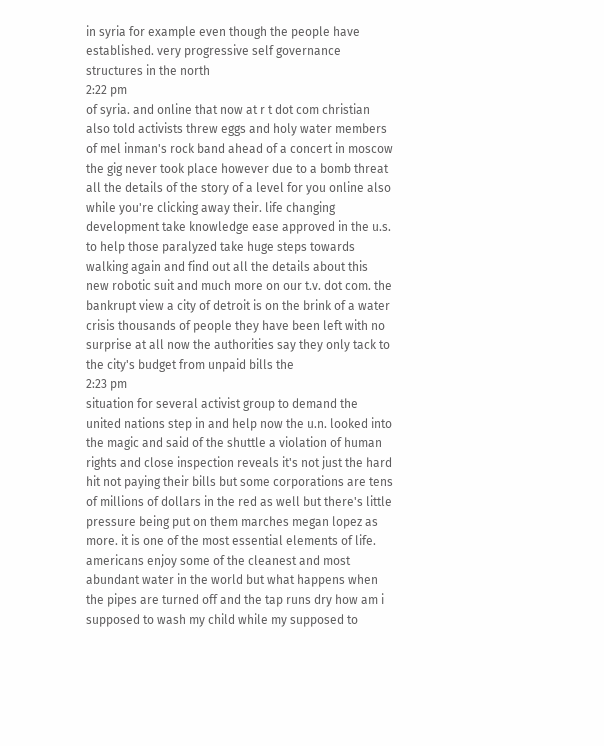in syria for example even though the people have established. very progressive self governance structures in the north
2:22 pm
of syria. and online that now at r t dot com christian also told activists threw eggs and holy water members of mel inman's rock band ahead of a concert in moscow the gig never took place however due to a bomb threat all the details of the story of a level for you online also while you're clicking away their. life changing development take knowledge ease approved in the u.s. to help those paralyzed take huge steps towards walking again and find out all the details about this new robotic suit and much more on our t.v. dot com. the bankrupt view a city of detroit is on the brink of a water crisis thousands of people they have been left with no surprise at all now the authorities say they only tack to the city's budget from unpaid bills the
2:23 pm
situation for several activist group to demand the united nations step in and help now the u.n. looked into the magic and said of the shuttle a violation of human rights and close inspection reveals it's not just the hard hit not paying their bills but some corporations are tens of millions of dollars in the red as well but there's little pressure being put on them marches megan lopez as more. it is one of the most essential elements of life. americans enjoy some of the cleanest and most abundant water in the world but what happens when the pipes are turned off and the tap runs dry how am i supposed to wash my child while my supposed to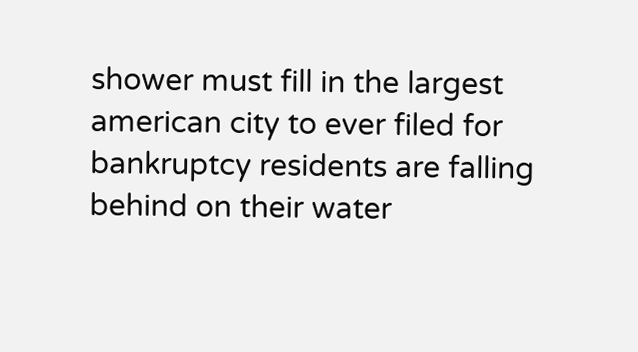shower must fill in the largest american city to ever filed for bankruptcy residents are falling behind on their water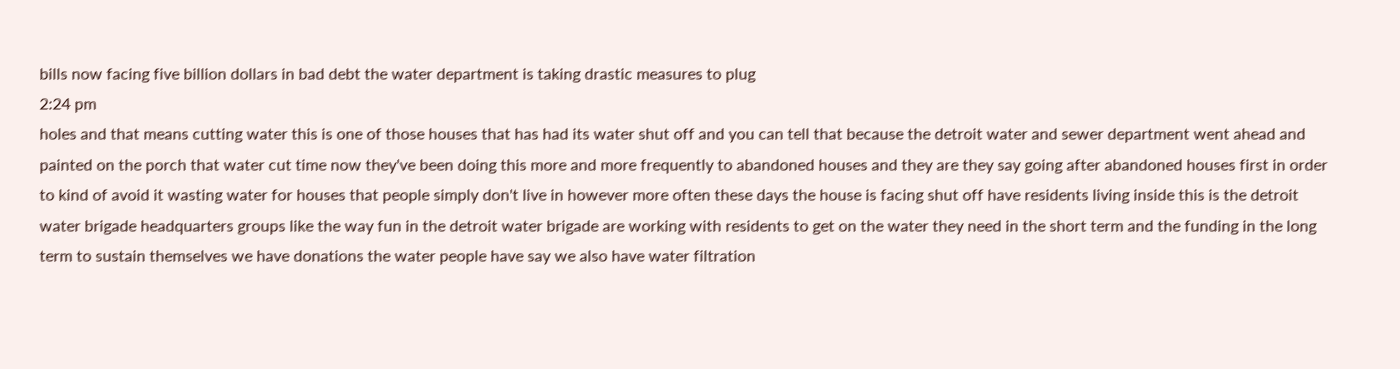bills now facing five billion dollars in bad debt the water department is taking drastic measures to plug
2:24 pm
holes and that means cutting water this is one of those houses that has had its water shut off and you can tell that because the detroit water and sewer department went ahead and painted on the porch that water cut time now they've been doing this more and more frequently to abandoned houses and they are they say going after abandoned houses first in order to kind of avoid it wasting water for houses that people simply don't live in however more often these days the house is facing shut off have residents living inside this is the detroit water brigade headquarters groups like the way fun in the detroit water brigade are working with residents to get on the water they need in the short term and the funding in the long term to sustain themselves we have donations the water people have say we also have water filtration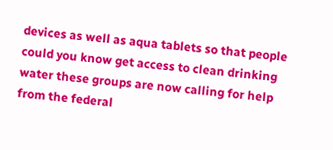devices as well as aqua tablets so that people could you know get access to clean drinking water these groups are now calling for help from the federal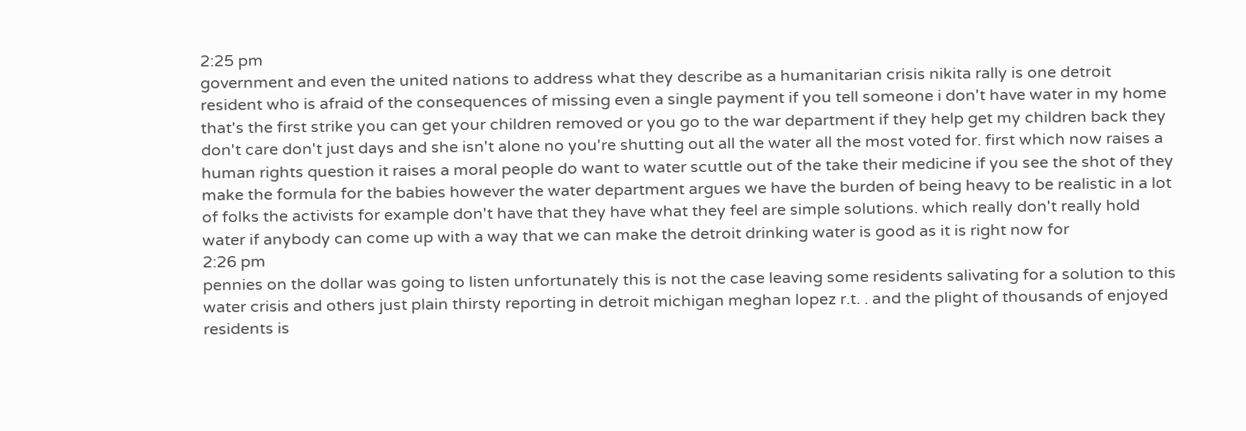2:25 pm
government and even the united nations to address what they describe as a humanitarian crisis nikita rally is one detroit resident who is afraid of the consequences of missing even a single payment if you tell someone i don't have water in my home that's the first strike you can get your children removed or you go to the war department if they help get my children back they don't care don't just days and she isn't alone no you're shutting out all the water all the most voted for. first which now raises a human rights question it raises a moral people do want to water scuttle out of the take their medicine if you see the shot of they make the formula for the babies however the water department argues we have the burden of being heavy to be realistic in a lot of folks the activists for example don't have that they have what they feel are simple solutions. which really don't really hold water if anybody can come up with a way that we can make the detroit drinking water is good as it is right now for
2:26 pm
pennies on the dollar was going to listen unfortunately this is not the case leaving some residents salivating for a solution to this water crisis and others just plain thirsty reporting in detroit michigan meghan lopez r.t. . and the plight of thousands of enjoyed residents is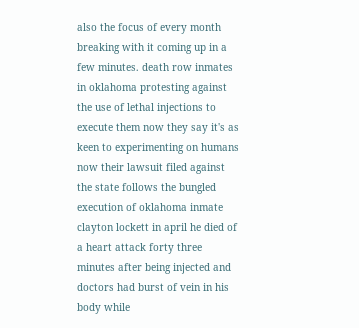also the focus of every month breaking with it coming up in a few minutes. death row inmates in oklahoma protesting against the use of lethal injections to execute them now they say it's as keen to experimenting on humans now their lawsuit filed against the state follows the bungled execution of oklahoma inmate clayton lockett in april he died of a heart attack forty three minutes after being injected and doctors had burst of vein in his body while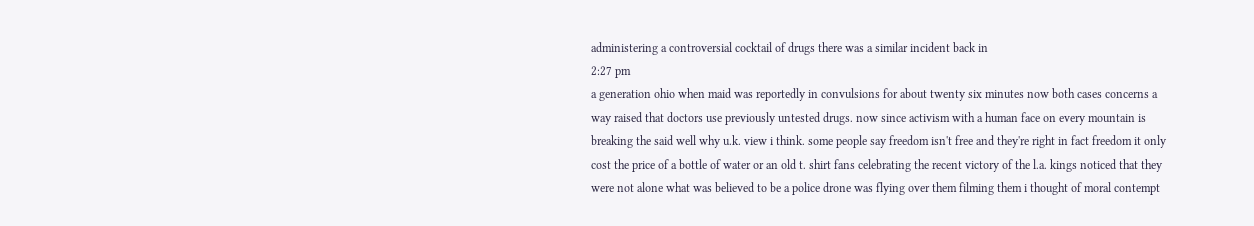administering a controversial cocktail of drugs there was a similar incident back in
2:27 pm
a generation ohio when maid was reportedly in convulsions for about twenty six minutes now both cases concerns a way raised that doctors use previously untested drugs. now since activism with a human face on every mountain is breaking the said well why u.k. view i think. some people say freedom isn't free and they're right in fact freedom it only cost the price of a bottle of water or an old t. shirt fans celebrating the recent victory of the l.a. kings noticed that they were not alone what was believed to be a police drone was flying over them filming them i thought of moral contempt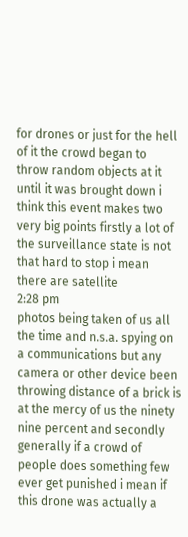for drones or just for the hell of it the crowd began to throw random objects at it until it was brought down i think this event makes two very big points firstly a lot of the surveillance state is not that hard to stop i mean there are satellite
2:28 pm
photos being taken of us all the time and n.s.a. spying on a communications but any camera or other device been throwing distance of a brick is at the mercy of us the ninety nine percent and secondly generally if a crowd of people does something few ever get punished i mean if this drone was actually a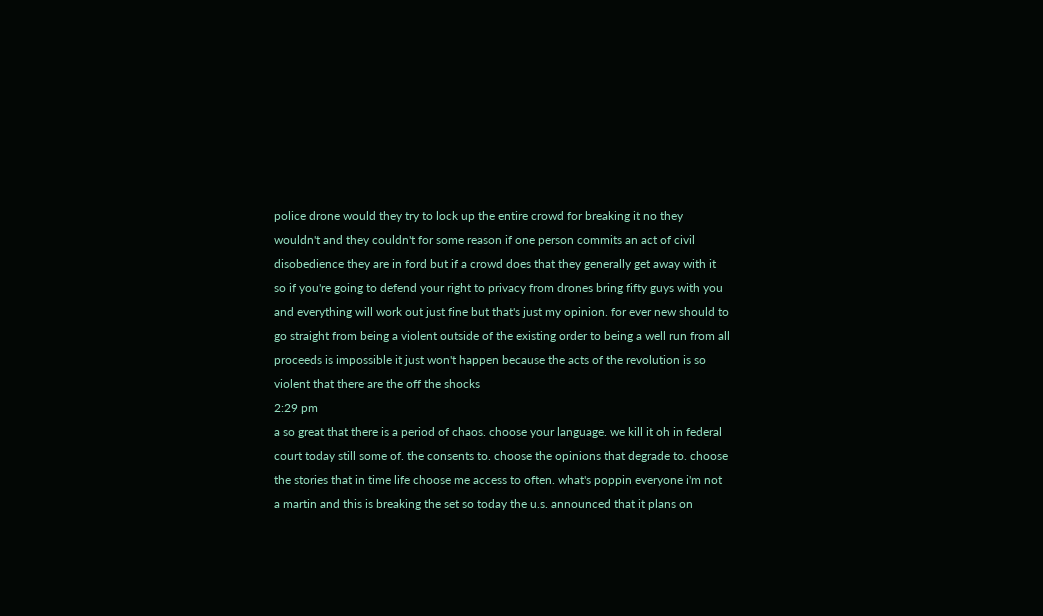police drone would they try to lock up the entire crowd for breaking it no they wouldn't and they couldn't for some reason if one person commits an act of civil disobedience they are in ford but if a crowd does that they generally get away with it so if you're going to defend your right to privacy from drones bring fifty guys with you and everything will work out just fine but that's just my opinion. for ever new should to go straight from being a violent outside of the existing order to being a well run from all proceeds is impossible it just won't happen because the acts of the revolution is so violent that there are the off the shocks
2:29 pm
a so great that there is a period of chaos. choose your language. we kill it oh in federal court today still some of. the consents to. choose the opinions that degrade to. choose the stories that in time life choose me access to often. what's poppin everyone i'm not a martin and this is breaking the set so today the u.s. announced that it plans on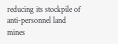reducing its stockpile of anti-personnel land mines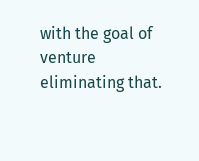with the goal of venture eliminating that.